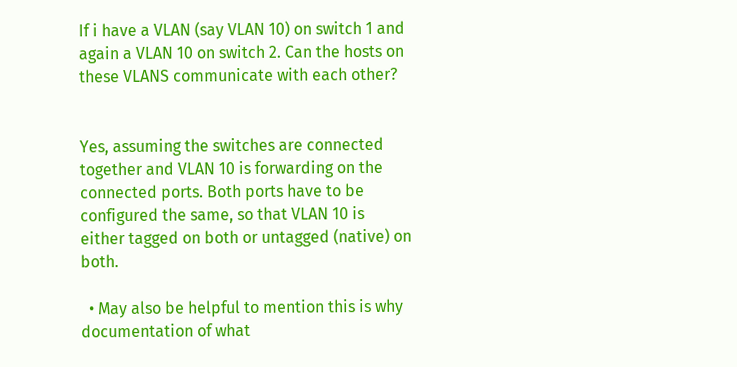If i have a VLAN (say VLAN 10) on switch 1 and again a VLAN 10 on switch 2. Can the hosts on these VLANS communicate with each other?


Yes, assuming the switches are connected together and VLAN 10 is forwarding on the connected ports. Both ports have to be configured the same, so that VLAN 10 is either tagged on both or untagged (native) on both.

  • May also be helpful to mention this is why documentation of what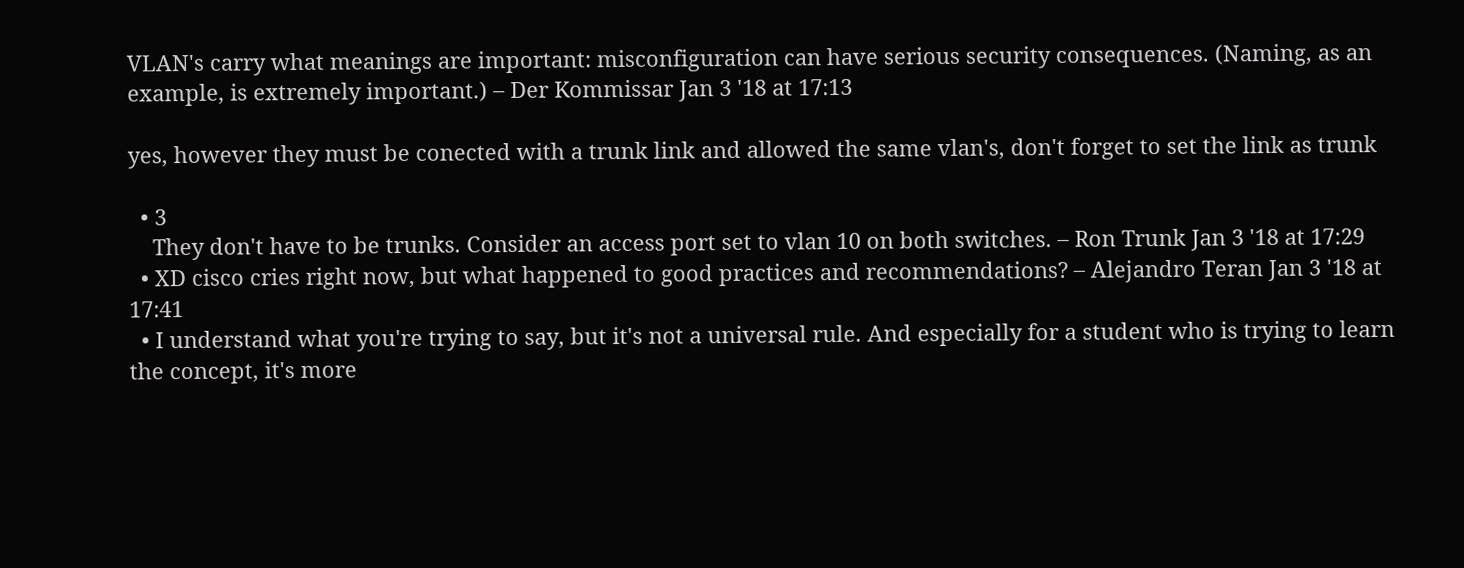VLAN's carry what meanings are important: misconfiguration can have serious security consequences. (Naming, as an example, is extremely important.) – Der Kommissar Jan 3 '18 at 17:13

yes, however they must be conected with a trunk link and allowed the same vlan's, don't forget to set the link as trunk

  • 3
    They don't have to be trunks. Consider an access port set to vlan 10 on both switches. – Ron Trunk Jan 3 '18 at 17:29
  • XD cisco cries right now, but what happened to good practices and recommendations? – Alejandro Teran Jan 3 '18 at 17:41
  • I understand what you're trying to say, but it's not a universal rule. And especially for a student who is trying to learn the concept, it's more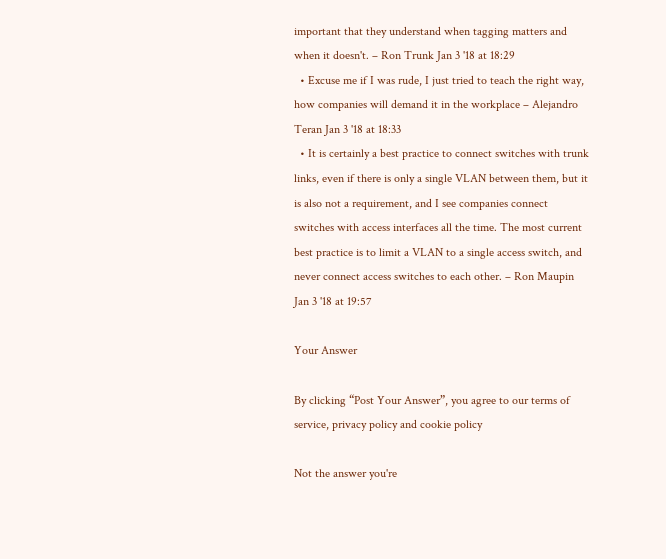important that they understand when tagging matters and when it doesn't. – Ron Trunk Jan 3 '18 at 18:29
  • Excuse me if I was rude, I just tried to teach the right way, how companies will demand it in the workplace – Alejandro Teran Jan 3 '18 at 18:33
  • It is certainly a best practice to connect switches with trunk links, even if there is only a single VLAN between them, but it is also not a requirement, and I see companies connect switches with access interfaces all the time. The most current best practice is to limit a VLAN to a single access switch, and never connect access switches to each other. – Ron Maupin Jan 3 '18 at 19:57

Your Answer

By clicking “Post Your Answer”, you agree to our terms of service, privacy policy and cookie policy

Not the answer you're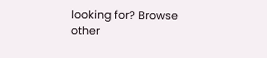looking for? Browse other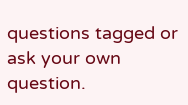questions tagged or ask your own question.